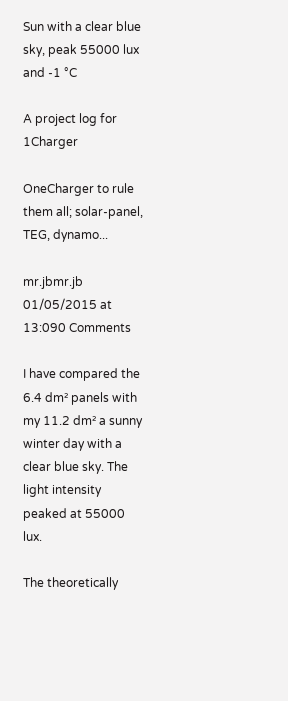Sun with a clear blue sky, peak 55000 lux and -1 °C

A project log for 1Charger

OneCharger to rule them all; solar-panel, TEG, dynamo...

mr.jbmr.jb 01/05/2015 at 13:090 Comments

I have compared the 6.4 dm² panels with my 11.2 dm² a sunny winter day with a clear blue sky. The light intensity peaked at 55000 lux.

The theoretically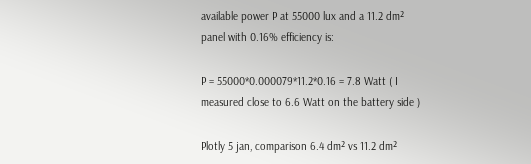available power P at 55000 lux and a 11.2 dm² panel with 0.16% efficiency is:

P = 55000*0.000079*11.2*0.16 = 7.8 Watt ( I measured close to 6.6 Watt on the battery side )

Plotly 5 jan, comparison 6.4 dm² vs 11.2 dm²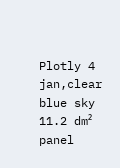Plotly 4 jan,clear blue sky 11.2 dm² panel